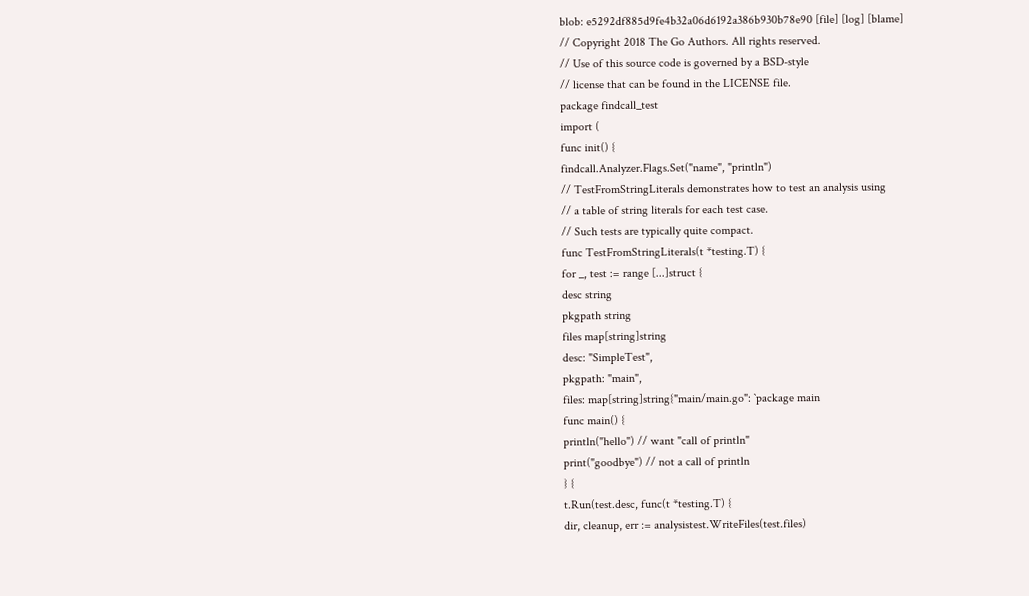blob: e5292df885d9fe4b32a06d6192a386b930b78e90 [file] [log] [blame]
// Copyright 2018 The Go Authors. All rights reserved.
// Use of this source code is governed by a BSD-style
// license that can be found in the LICENSE file.
package findcall_test
import (
func init() {
findcall.Analyzer.Flags.Set("name", "println")
// TestFromStringLiterals demonstrates how to test an analysis using
// a table of string literals for each test case.
// Such tests are typically quite compact.
func TestFromStringLiterals(t *testing.T) {
for _, test := range [...]struct {
desc string
pkgpath string
files map[string]string
desc: "SimpleTest",
pkgpath: "main",
files: map[string]string{"main/main.go": `package main
func main() {
println("hello") // want "call of println"
print("goodbye") // not a call of println
} {
t.Run(test.desc, func(t *testing.T) {
dir, cleanup, err := analysistest.WriteFiles(test.files)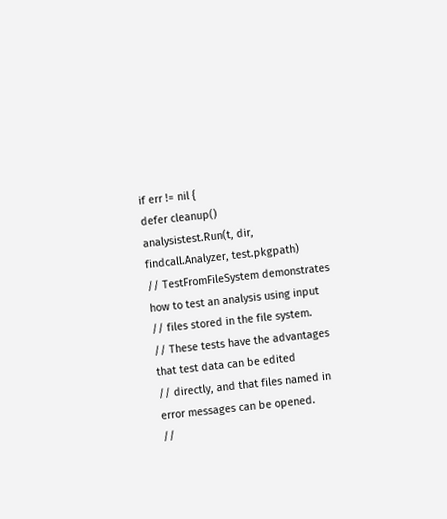if err != nil {
defer cleanup()
analysistest.Run(t, dir, findcall.Analyzer, test.pkgpath)
// TestFromFileSystem demonstrates how to test an analysis using input
// files stored in the file system.
// These tests have the advantages that test data can be edited
// directly, and that files named in error messages can be opened.
//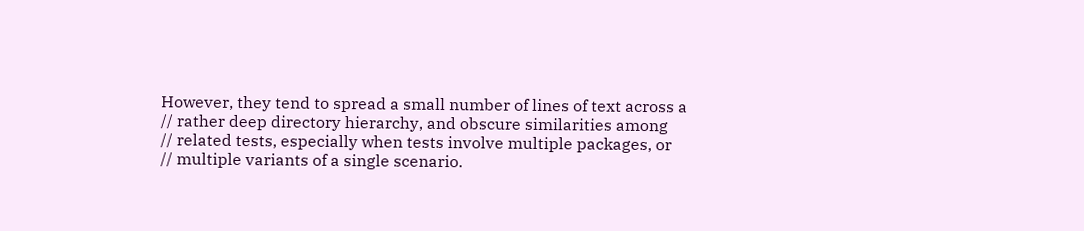However, they tend to spread a small number of lines of text across a
// rather deep directory hierarchy, and obscure similarities among
// related tests, especially when tests involve multiple packages, or
// multiple variants of a single scenario.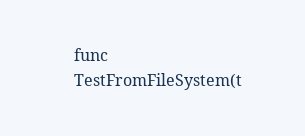func TestFromFileSystem(t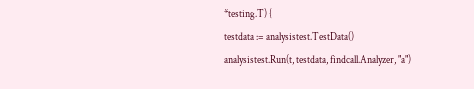*testing.T) {
testdata := analysistest.TestData()
analysistest.Run(t, testdata, findcall.Analyzer, "a")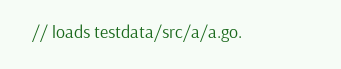// loads testdata/src/a/a.go.